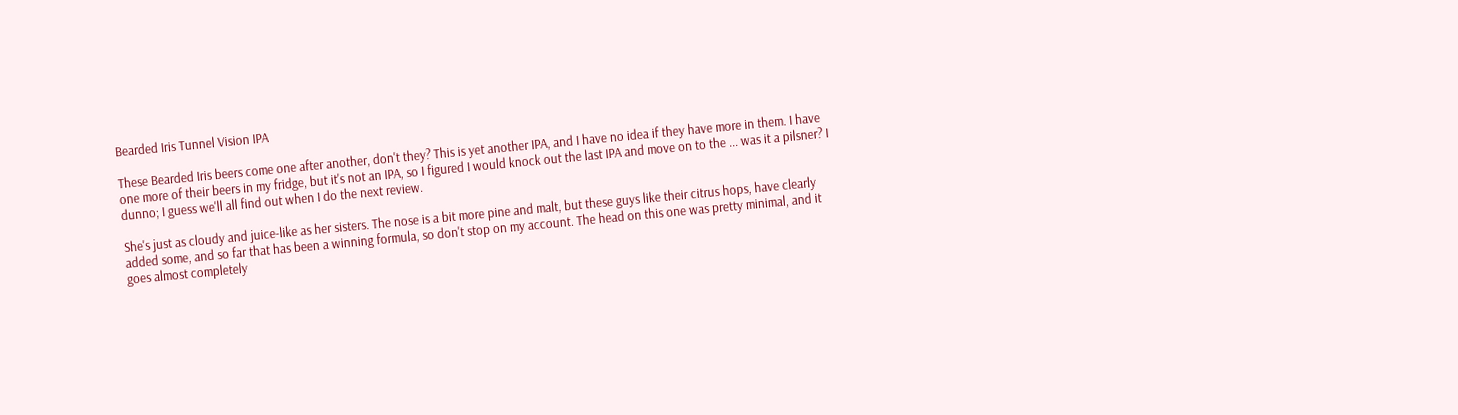Bearded Iris Tunnel Vision IPA

These Bearded Iris beers come one after another, don't they? This is yet another IPA, and I have no idea if they have more in them. I have one more of their beers in my fridge, but it's not an IPA, so I figured I would knock out the last IPA and move on to the ... was it a pilsner? I dunno; I guess we'll all find out when I do the next review.

She's just as cloudy and juice-like as her sisters. The nose is a bit more pine and malt, but these guys like their citrus hops, have clearly added some, and so far that has been a winning formula, so don't stop on my account. The head on this one was pretty minimal, and it goes almost completely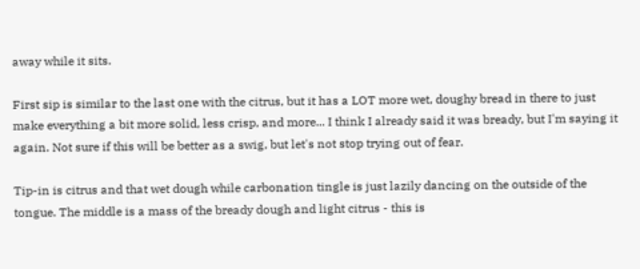away while it sits.

First sip is similar to the last one with the citrus, but it has a LOT more wet, doughy bread in there to just make everything a bit more solid, less crisp, and more... I think I already said it was bready, but I'm saying it again. Not sure if this will be better as a swig, but let's not stop trying out of fear.

Tip-in is citrus and that wet dough while carbonation tingle is just lazily dancing on the outside of the tongue. The middle is a mass of the bready dough and light citrus - this is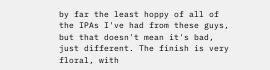by far the least hoppy of all of the IPAs I've had from these guys, but that doesn't mean it's bad, just different. The finish is very floral, with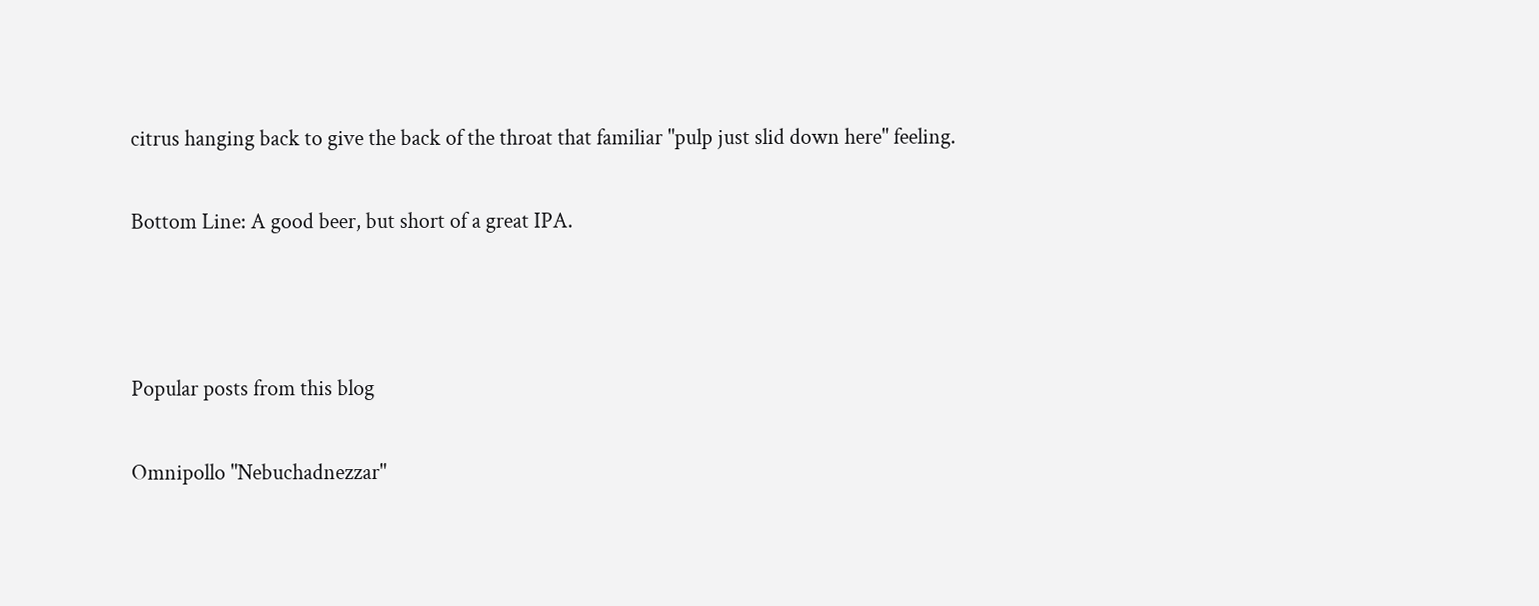citrus hanging back to give the back of the throat that familiar "pulp just slid down here" feeling.

Bottom Line: A good beer, but short of a great IPA.



Popular posts from this blog

Omnipollo "Nebuchadnezzar"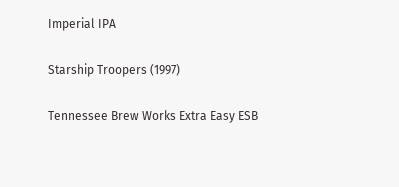Imperial IPA

Starship Troopers (1997)

Tennessee Brew Works Extra Easy ESB